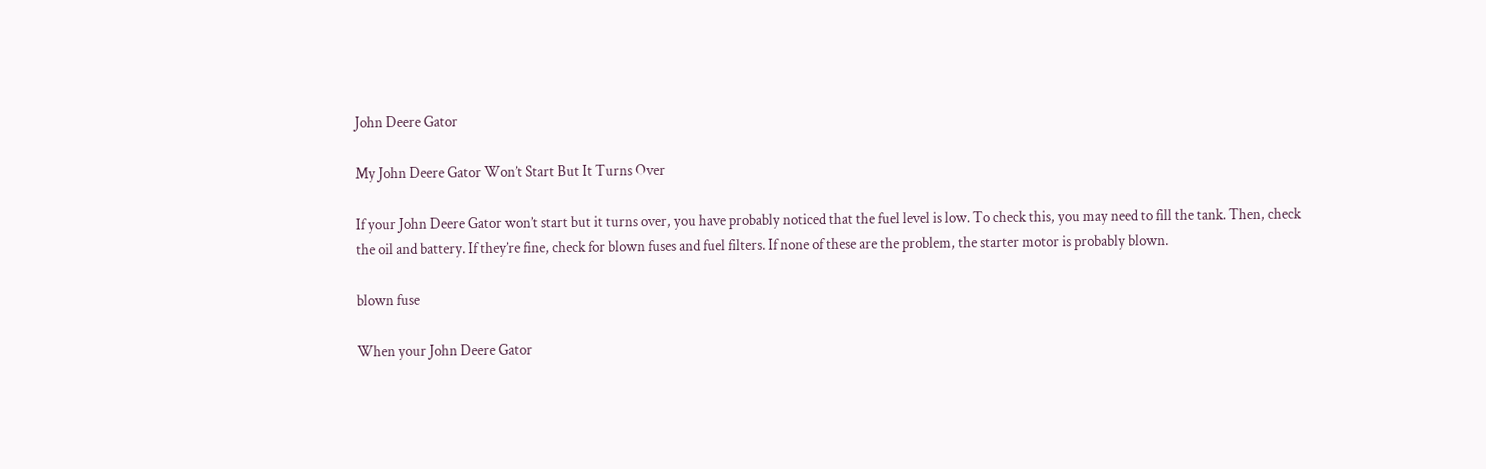John Deere Gator

My John Deere Gator Won’t Start But It Turns Over

If your John Deere Gator won’t start but it turns over, you have probably noticed that the fuel level is low. To check this, you may need to fill the tank. Then, check the oil and battery. If they’re fine, check for blown fuses and fuel filters. If none of these are the problem, the starter motor is probably blown.

blown fuse

When your John Deere Gator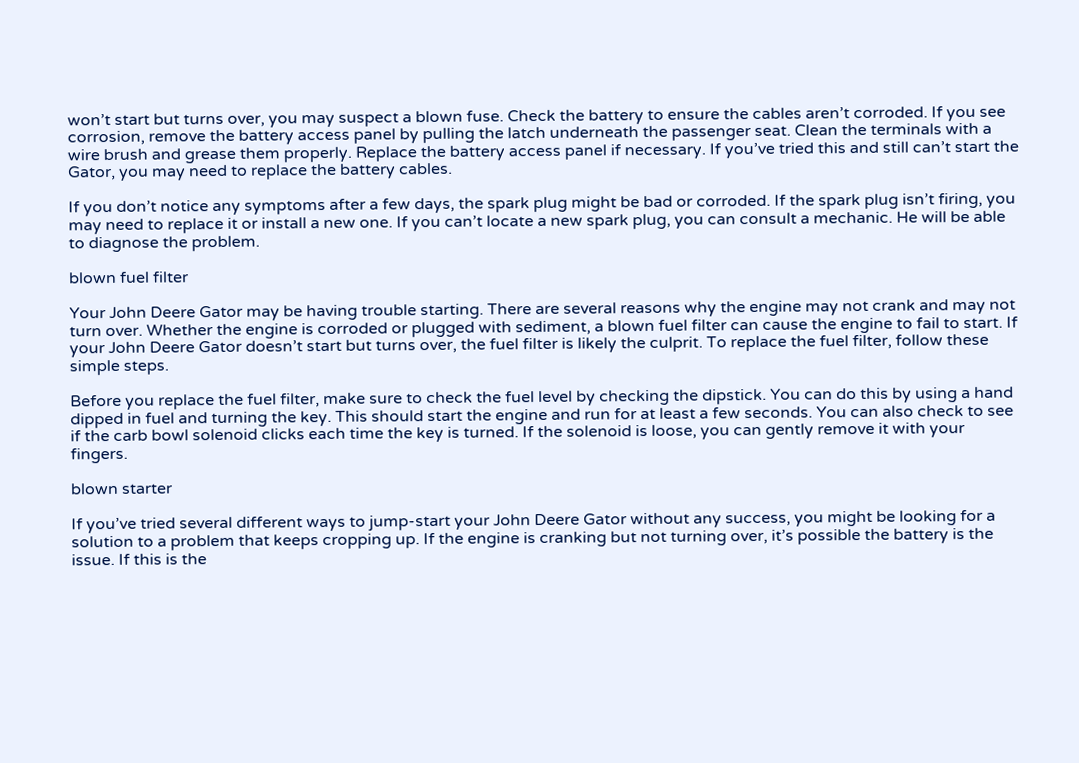won’t start but turns over, you may suspect a blown fuse. Check the battery to ensure the cables aren’t corroded. If you see corrosion, remove the battery access panel by pulling the latch underneath the passenger seat. Clean the terminals with a wire brush and grease them properly. Replace the battery access panel if necessary. If you’ve tried this and still can’t start the Gator, you may need to replace the battery cables.

If you don’t notice any symptoms after a few days, the spark plug might be bad or corroded. If the spark plug isn’t firing, you may need to replace it or install a new one. If you can’t locate a new spark plug, you can consult a mechanic. He will be able to diagnose the problem.

blown fuel filter

Your John Deere Gator may be having trouble starting. There are several reasons why the engine may not crank and may not turn over. Whether the engine is corroded or plugged with sediment, a blown fuel filter can cause the engine to fail to start. If your John Deere Gator doesn’t start but turns over, the fuel filter is likely the culprit. To replace the fuel filter, follow these simple steps.

Before you replace the fuel filter, make sure to check the fuel level by checking the dipstick. You can do this by using a hand dipped in fuel and turning the key. This should start the engine and run for at least a few seconds. You can also check to see if the carb bowl solenoid clicks each time the key is turned. If the solenoid is loose, you can gently remove it with your fingers.

blown starter

If you’ve tried several different ways to jump-start your John Deere Gator without any success, you might be looking for a solution to a problem that keeps cropping up. If the engine is cranking but not turning over, it’s possible the battery is the issue. If this is the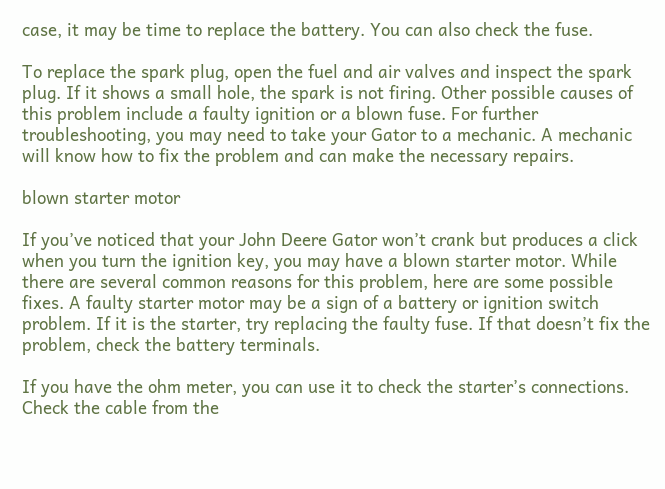case, it may be time to replace the battery. You can also check the fuse.

To replace the spark plug, open the fuel and air valves and inspect the spark plug. If it shows a small hole, the spark is not firing. Other possible causes of this problem include a faulty ignition or a blown fuse. For further troubleshooting, you may need to take your Gator to a mechanic. A mechanic will know how to fix the problem and can make the necessary repairs.

blown starter motor

If you’ve noticed that your John Deere Gator won’t crank but produces a click when you turn the ignition key, you may have a blown starter motor. While there are several common reasons for this problem, here are some possible fixes. A faulty starter motor may be a sign of a battery or ignition switch problem. If it is the starter, try replacing the faulty fuse. If that doesn’t fix the problem, check the battery terminals.

If you have the ohm meter, you can use it to check the starter’s connections. Check the cable from the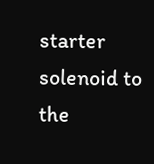starter solenoid to the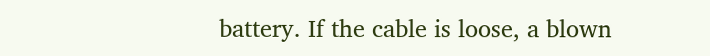battery. If the cable is loose, a blown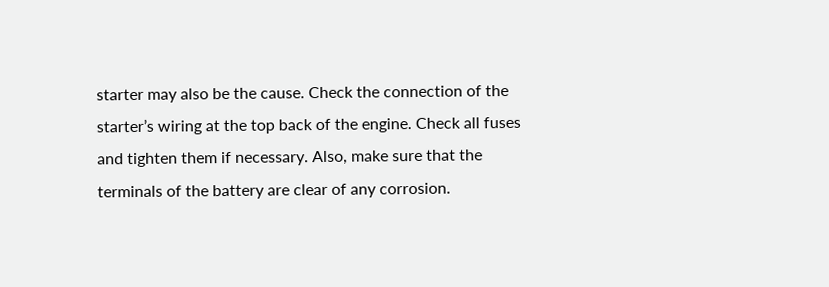starter may also be the cause. Check the connection of the starter’s wiring at the top back of the engine. Check all fuses and tighten them if necessary. Also, make sure that the terminals of the battery are clear of any corrosion.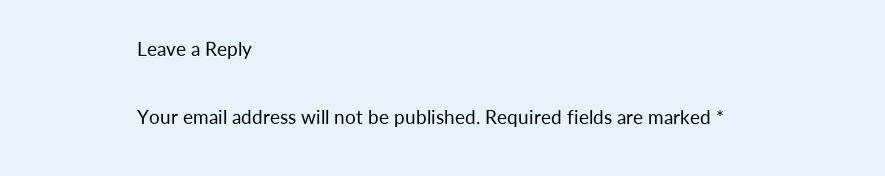Leave a Reply

Your email address will not be published. Required fields are marked *